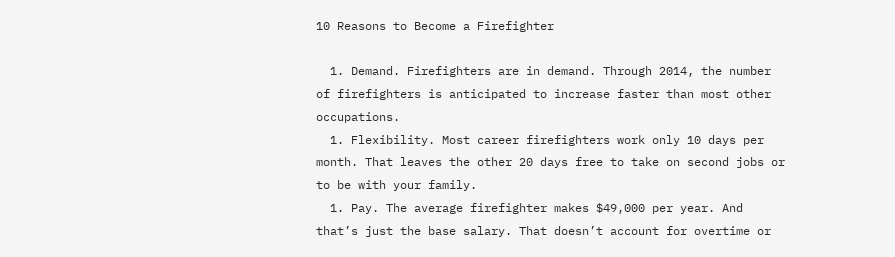10 Reasons to Become a Firefighter

  1. Demand. Firefighters are in demand. Through 2014, the number of firefighters is anticipated to increase faster than most other occupations.
  1. Flexibility. Most career firefighters work only 10 days per month. That leaves the other 20 days free to take on second jobs or to be with your family.
  1. Pay. The average firefighter makes $49,000 per year. And that’s just the base salary. That doesn’t account for overtime or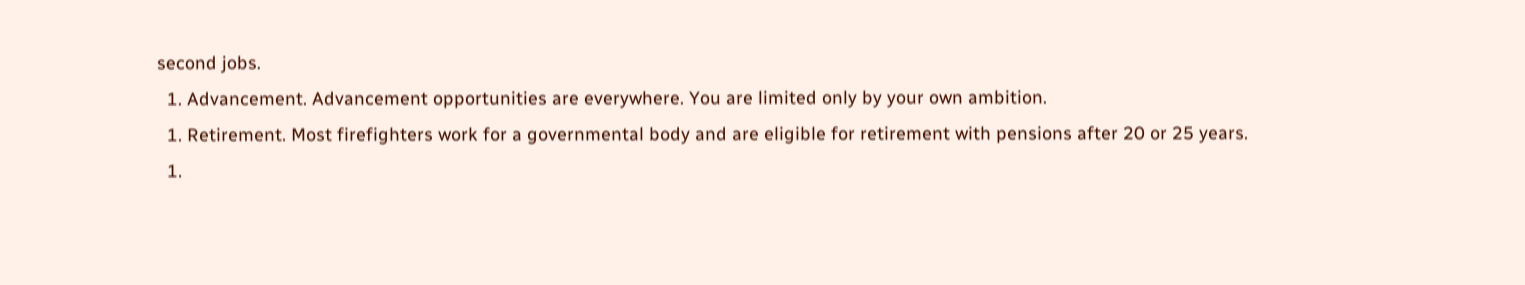second jobs.
  1. Advancement. Advancement opportunities are everywhere. You are limited only by your own ambition.
  1. Retirement. Most firefighters work for a governmental body and are eligible for retirement with pensions after 20 or 25 years.
  1.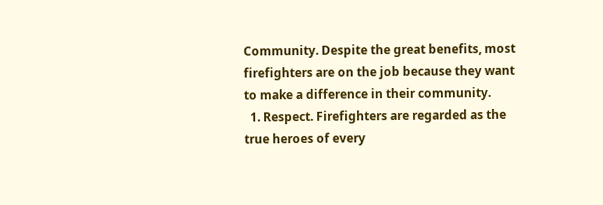Community. Despite the great benefits, most firefighters are on the job because they want to make a difference in their community.
  1. Respect. Firefighters are regarded as the true heroes of every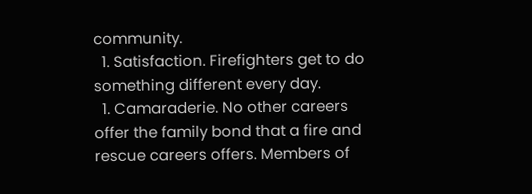community.
  1. Satisfaction. Firefighters get to do something different every day.
  1. Camaraderie. No other careers offer the family bond that a fire and rescue careers offers. Members of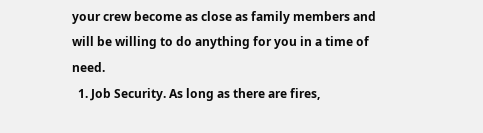your crew become as close as family members and will be willing to do anything for you in a time of need.
  1. Job Security. As long as there are fires,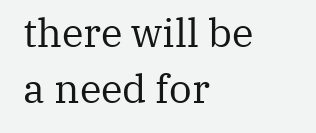there will be a need for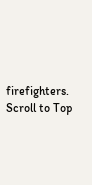firefighters.
Scroll to Top